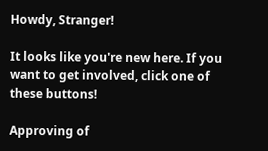Howdy, Stranger!

It looks like you're new here. If you want to get involved, click one of these buttons!

Approving of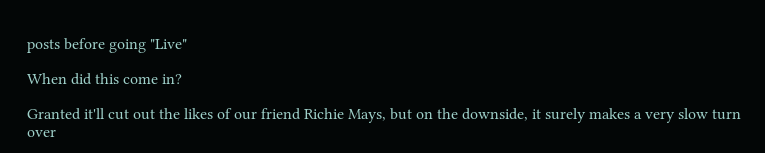posts before going "Live"

When did this come in?

Granted it'll cut out the likes of our friend Richie Mays, but on the downside, it surely makes a very slow turn over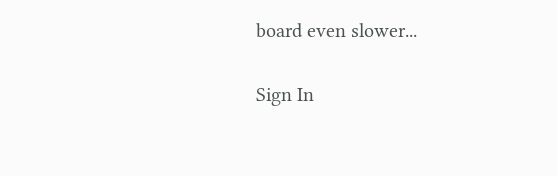board even slower...

Sign In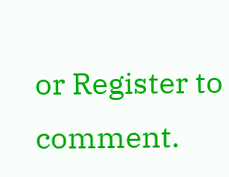or Register to comment.